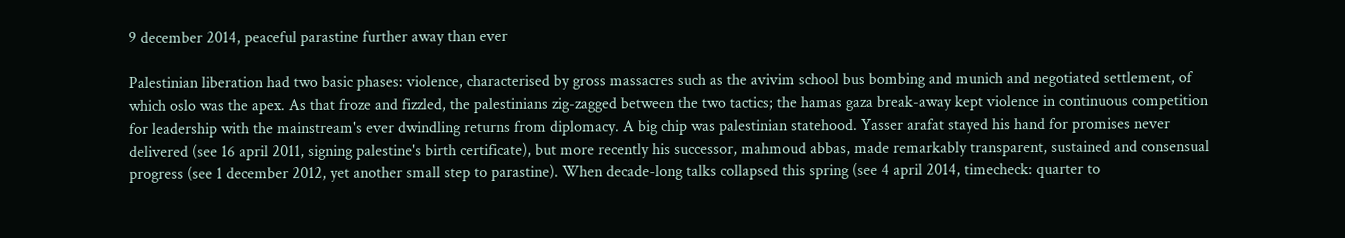9 december 2014, peaceful parastine further away than ever

Palestinian liberation had two basic phases: violence, characterised by gross massacres such as the avivim school bus bombing and munich and negotiated settlement, of which oslo was the apex. As that froze and fizzled, the palestinians zig-zagged between the two tactics; the hamas gaza break-away kept violence in continuous competition for leadership with the mainstream's ever dwindling returns from diplomacy. A big chip was palestinian statehood. Yasser arafat stayed his hand for promises never delivered (see 16 april 2011, signing palestine's birth certificate), but more recently his successor, mahmoud abbas, made remarkably transparent, sustained and consensual progress (see 1 december 2012, yet another small step to parastine). When decade-long talks collapsed this spring (see 4 april 2014, timecheck: quarter to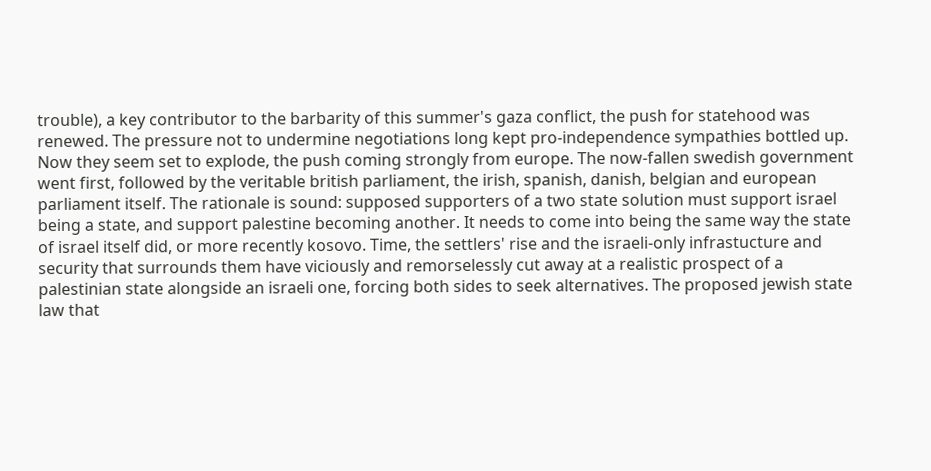trouble), a key contributor to the barbarity of this summer's gaza conflict, the push for statehood was renewed. The pressure not to undermine negotiations long kept pro-independence sympathies bottled up. Now they seem set to explode, the push coming strongly from europe. The now-fallen swedish government went first, followed by the veritable british parliament, the irish, spanish, danish, belgian and european parliament itself. The rationale is sound: supposed supporters of a two state solution must support israel being a state, and support palestine becoming another. It needs to come into being the same way the state of israel itself did, or more recently kosovo. Time, the settlers' rise and the israeli-only infrastucture and security that surrounds them have viciously and remorselessly cut away at a realistic prospect of a palestinian state alongside an israeli one, forcing both sides to seek alternatives. The proposed jewish state law that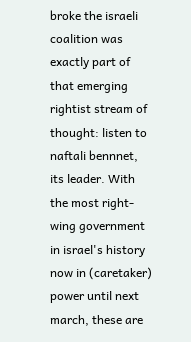broke the israeli coalition was exactly part of that emerging rightist stream of thought: listen to naftali bennnet, its leader. With the most right-wing government in israel's history now in (caretaker) power until next march, these are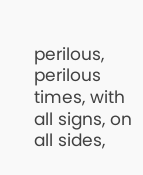perilous, perilous times, with all signs, on all sides,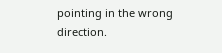pointing in the wrong direction.